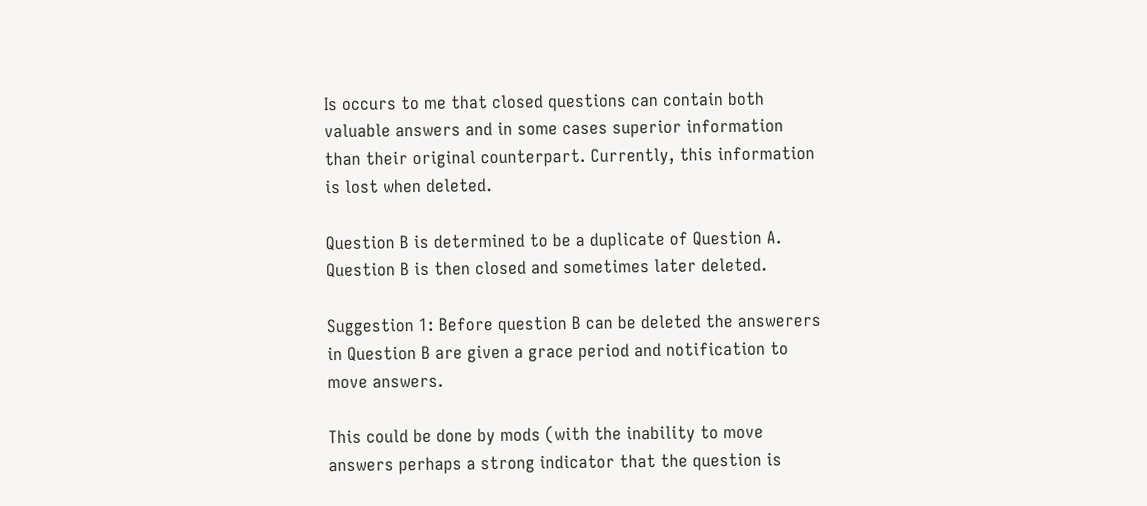Is occurs to me that closed questions can contain both valuable answers and in some cases superior information than their original counterpart. Currently, this information is lost when deleted.

Question B is determined to be a duplicate of Question A. Question B is then closed and sometimes later deleted.

Suggestion 1: Before question B can be deleted the answerers in Question B are given a grace period and notification to move answers.

This could be done by mods (with the inability to move answers perhaps a strong indicator that the question is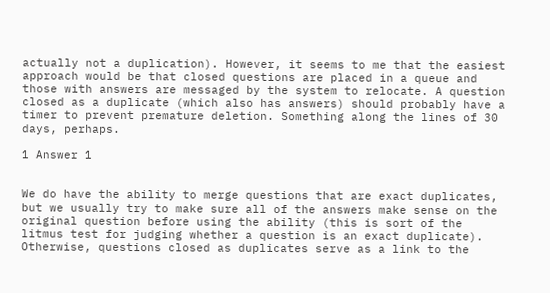actually not a duplication). However, it seems to me that the easiest approach would be that closed questions are placed in a queue and those with answers are messaged by the system to relocate. A question closed as a duplicate (which also has answers) should probably have a timer to prevent premature deletion. Something along the lines of 30 days, perhaps.

1 Answer 1


We do have the ability to merge questions that are exact duplicates, but we usually try to make sure all of the answers make sense on the original question before using the ability (this is sort of the litmus test for judging whether a question is an exact duplicate). Otherwise, questions closed as duplicates serve as a link to the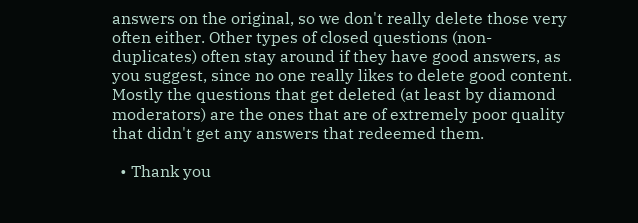answers on the original, so we don't really delete those very often either. Other types of closed questions (non-duplicates) often stay around if they have good answers, as you suggest, since no one really likes to delete good content. Mostly the questions that get deleted (at least by diamond moderators) are the ones that are of extremely poor quality that didn't get any answers that redeemed them.

  • Thank you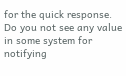for the quick response. Do you not see any value in some system for notifying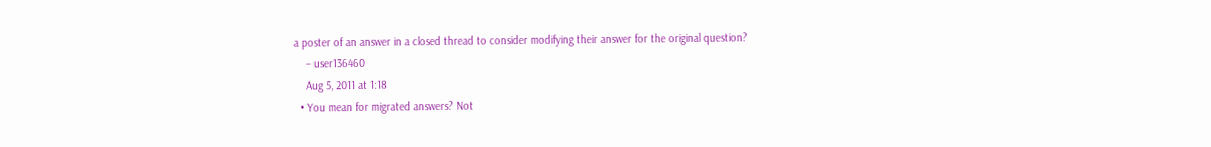a poster of an answer in a closed thread to consider modifying their answer for the original question?
    – user136460
    Aug 5, 2011 at 1:18
  • You mean for migrated answers? Not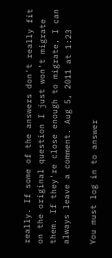really. If some of the answers don't really fit on the original question I just won't migrate them. If they're close enough to migrate, I can always leave a comment. Aug 5, 2011 at 1:23

You must log in to answer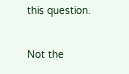this question.

Not the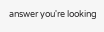answer you're looking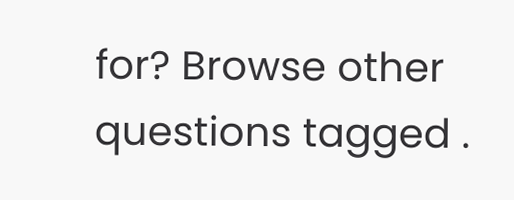for? Browse other questions tagged .